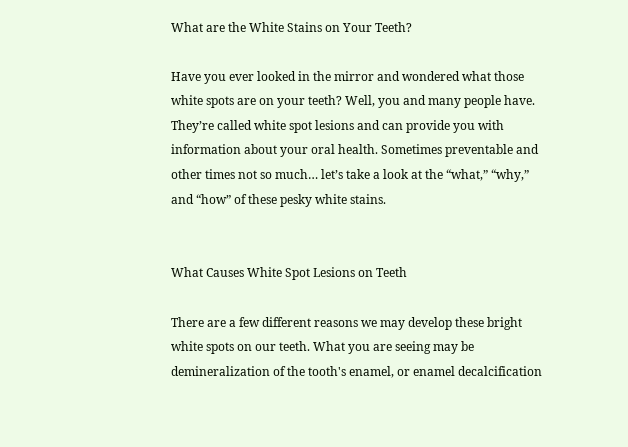What are the White Stains on Your Teeth?

Have you ever looked in the mirror and wondered what those white spots are on your teeth? Well, you and many people have. They’re called white spot lesions and can provide you with information about your oral health. Sometimes preventable and other times not so much… let’s take a look at the “what,” “why,” and “how” of these pesky white stains.


What Causes White Spot Lesions on Teeth

There are a few different reasons we may develop these bright white spots on our teeth. What you are seeing may be demineralization of the tooth's enamel, or enamel decalcification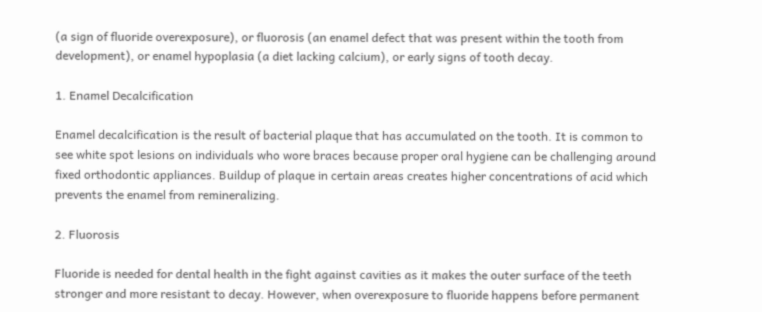(a sign of fluoride overexposure), or fluorosis (an enamel defect that was present within the tooth from development), or enamel hypoplasia (a diet lacking calcium), or early signs of tooth decay.

1. Enamel Decalcification

Enamel decalcification is the result of bacterial plaque that has accumulated on the tooth. It is common to see white spot lesions on individuals who wore braces because proper oral hygiene can be challenging around fixed orthodontic appliances. Buildup of plaque in certain areas creates higher concentrations of acid which prevents the enamel from remineralizing.

2. Fluorosis

Fluoride is needed for dental health in the fight against cavities as it makes the outer surface of the teeth stronger and more resistant to decay. However, when overexposure to fluoride happens before permanent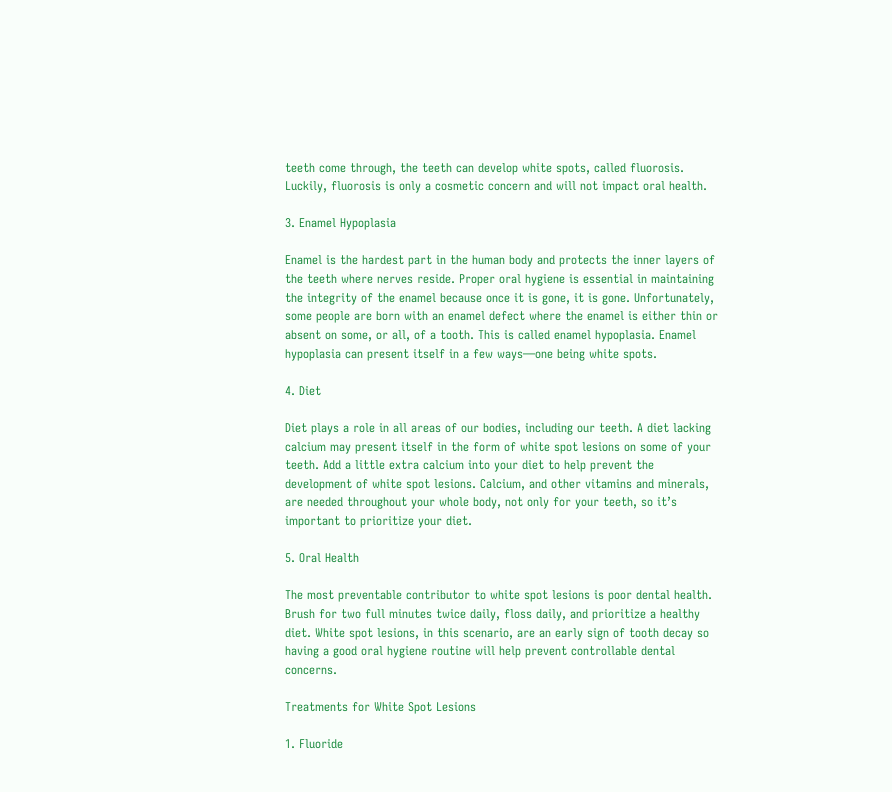teeth come through, the teeth can develop white spots, called fluorosis. Luckily, fluorosis is only a cosmetic concern and will not impact oral health.

3. Enamel Hypoplasia

Enamel is the hardest part in the human body and protects the inner layers of the teeth where nerves reside. Proper oral hygiene is essential in maintaining the integrity of the enamel because once it is gone, it is gone. Unfortunately, some people are born with an enamel defect where the enamel is either thin or absent on some, or all, of a tooth. This is called enamel hypoplasia. Enamel hypoplasia can present itself in a few ways—one being white spots.

4. Diet

Diet plays a role in all areas of our bodies, including our teeth. A diet lacking calcium may present itself in the form of white spot lesions on some of your teeth. Add a little extra calcium into your diet to help prevent the development of white spot lesions. Calcium, and other vitamins and minerals, are needed throughout your whole body, not only for your teeth, so it’s important to prioritize your diet.

5. Oral Health

The most preventable contributor to white spot lesions is poor dental health. Brush for two full minutes twice daily, floss daily, and prioritize a healthy diet. White spot lesions, in this scenario, are an early sign of tooth decay so having a good oral hygiene routine will help prevent controllable dental concerns.

Treatments for White Spot Lesions

1. Fluoride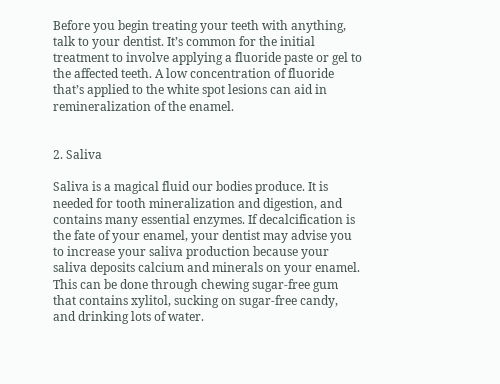Before you begin treating your teeth with anything, talk to your dentist. It’s common for the initial treatment to involve applying a fluoride paste or gel to the affected teeth. A low concentration of fluoride that’s applied to the white spot lesions can aid in remineralization of the enamel.


2. Saliva

Saliva is a magical fluid our bodies produce. It is needed for tooth mineralization and digestion, and contains many essential enzymes. If decalcification is the fate of your enamel, your dentist may advise you to increase your saliva production because your saliva deposits calcium and minerals on your enamel. This can be done through chewing sugar-free gum that contains xylitol, sucking on sugar-free candy, and drinking lots of water.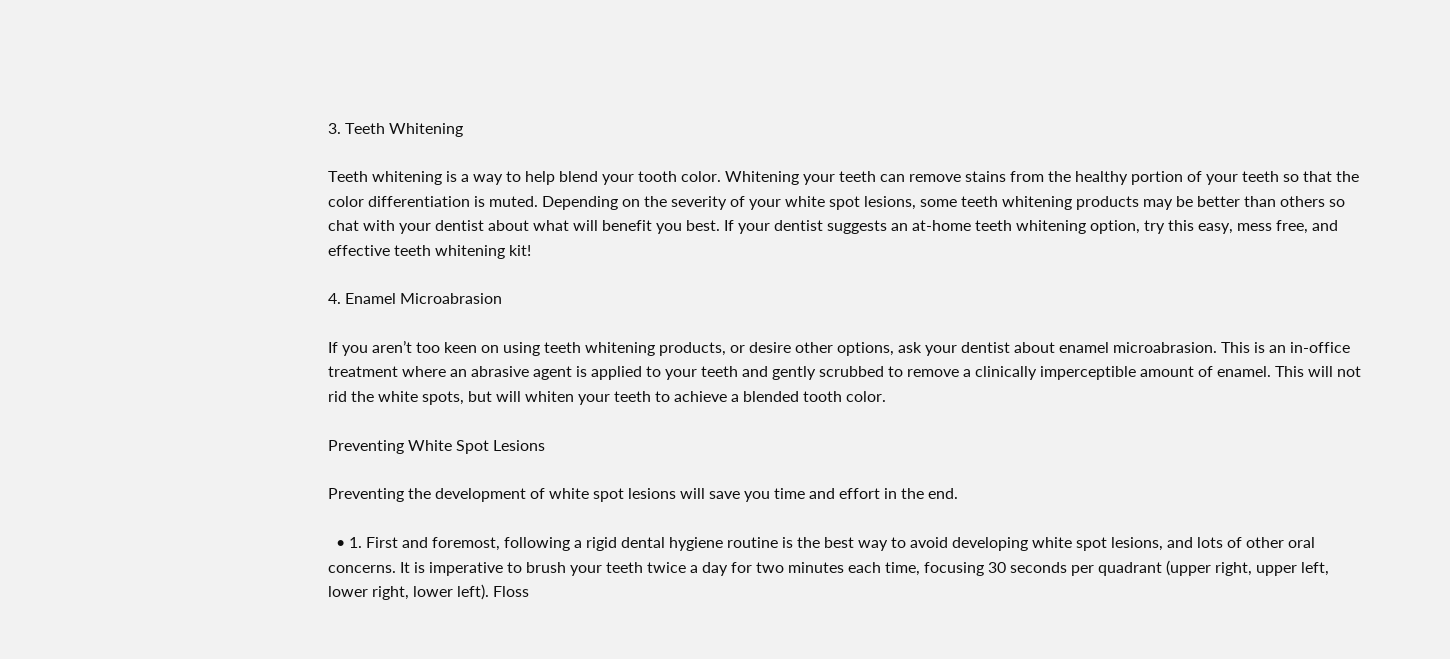3. Teeth Whitening

Teeth whitening is a way to help blend your tooth color. Whitening your teeth can remove stains from the healthy portion of your teeth so that the color differentiation is muted. Depending on the severity of your white spot lesions, some teeth whitening products may be better than others so chat with your dentist about what will benefit you best. If your dentist suggests an at-home teeth whitening option, try this easy, mess free, and effective teeth whitening kit!

4. Enamel Microabrasion

If you aren’t too keen on using teeth whitening products, or desire other options, ask your dentist about enamel microabrasion. This is an in-office treatment where an abrasive agent is applied to your teeth and gently scrubbed to remove a clinically imperceptible amount of enamel. This will not rid the white spots, but will whiten your teeth to achieve a blended tooth color.

Preventing White Spot Lesions

Preventing the development of white spot lesions will save you time and effort in the end.

  • 1. First and foremost, following a rigid dental hygiene routine is the best way to avoid developing white spot lesions, and lots of other oral concerns. It is imperative to brush your teeth twice a day for two minutes each time, focusing 30 seconds per quadrant (upper right, upper left, lower right, lower left). Floss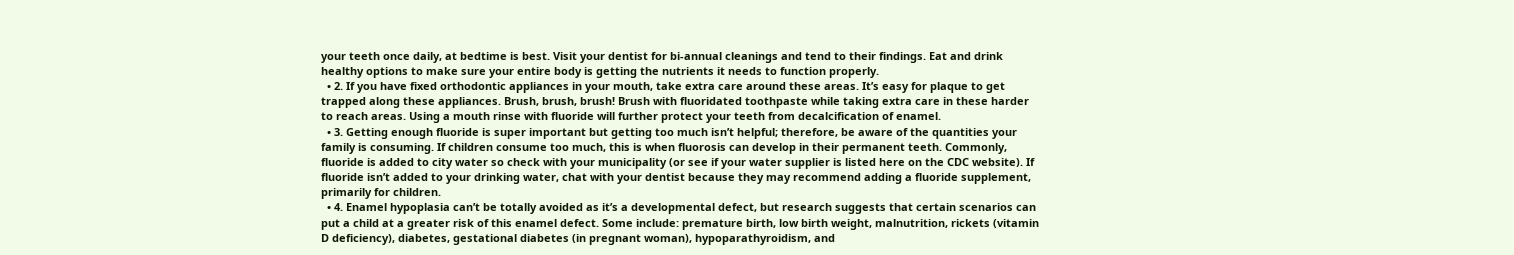your teeth once daily, at bedtime is best. Visit your dentist for bi-annual cleanings and tend to their findings. Eat and drink healthy options to make sure your entire body is getting the nutrients it needs to function properly.
  • 2. If you have fixed orthodontic appliances in your mouth, take extra care around these areas. It’s easy for plaque to get trapped along these appliances. Brush, brush, brush! Brush with fluoridated toothpaste while taking extra care in these harder to reach areas. Using a mouth rinse with fluoride will further protect your teeth from decalcification of enamel.
  • 3. Getting enough fluoride is super important but getting too much isn’t helpful; therefore, be aware of the quantities your family is consuming. If children consume too much, this is when fluorosis can develop in their permanent teeth. Commonly, fluoride is added to city water so check with your municipality (or see if your water supplier is listed here on the CDC website). If fluoride isn’t added to your drinking water, chat with your dentist because they may recommend adding a fluoride supplement, primarily for children.
  • 4. Enamel hypoplasia can’t be totally avoided as it’s a developmental defect, but research suggests that certain scenarios can put a child at a greater risk of this enamel defect. Some include: premature birth, low birth weight, malnutrition, rickets (vitamin D deficiency), diabetes, gestational diabetes (in pregnant woman), hypoparathyroidism, and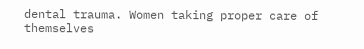dental trauma. Women taking proper care of themselves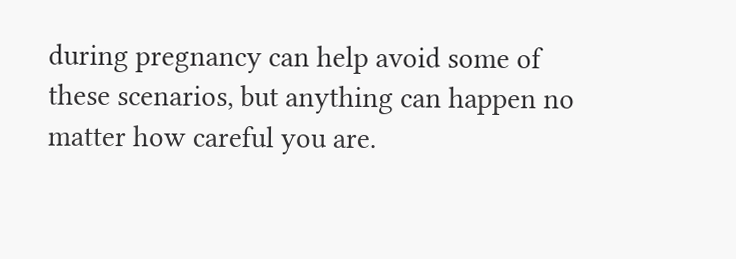during pregnancy can help avoid some of these scenarios, but anything can happen no matter how careful you are.